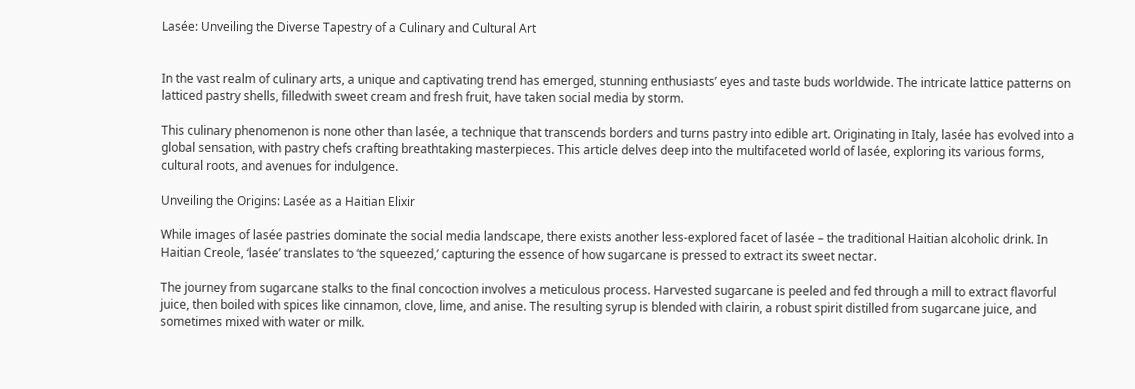Lasée: Unveiling the Diverse Tapestry of a Culinary and Cultural Art


In the vast realm of culinary arts, a unique and captivating trend has emerged, stunning enthusiasts’ eyes and taste buds worldwide. The intricate lattice patterns on latticed pastry shells, filledwith sweet cream and fresh fruit, have taken social media by storm.

This culinary phenomenon is none other than lasée, a technique that transcends borders and turns pastry into edible art. Originating in Italy, lasée has evolved into a global sensation, with pastry chefs crafting breathtaking masterpieces. This article delves deep into the multifaceted world of lasée, exploring its various forms, cultural roots, and avenues for indulgence.

Unveiling the Origins: Lasée as a Haitian Elixir

While images of lasée pastries dominate the social media landscape, there exists another less-explored facet of lasée – the traditional Haitian alcoholic drink. In Haitian Creole, ‘lasée’ translates to ‘the squeezed,’ capturing the essence of how sugarcane is pressed to extract its sweet nectar.

The journey from sugarcane stalks to the final concoction involves a meticulous process. Harvested sugarcane is peeled and fed through a mill to extract flavorful juice, then boiled with spices like cinnamon, clove, lime, and anise. The resulting syrup is blended with clairin, a robust spirit distilled from sugarcane juice, and sometimes mixed with water or milk.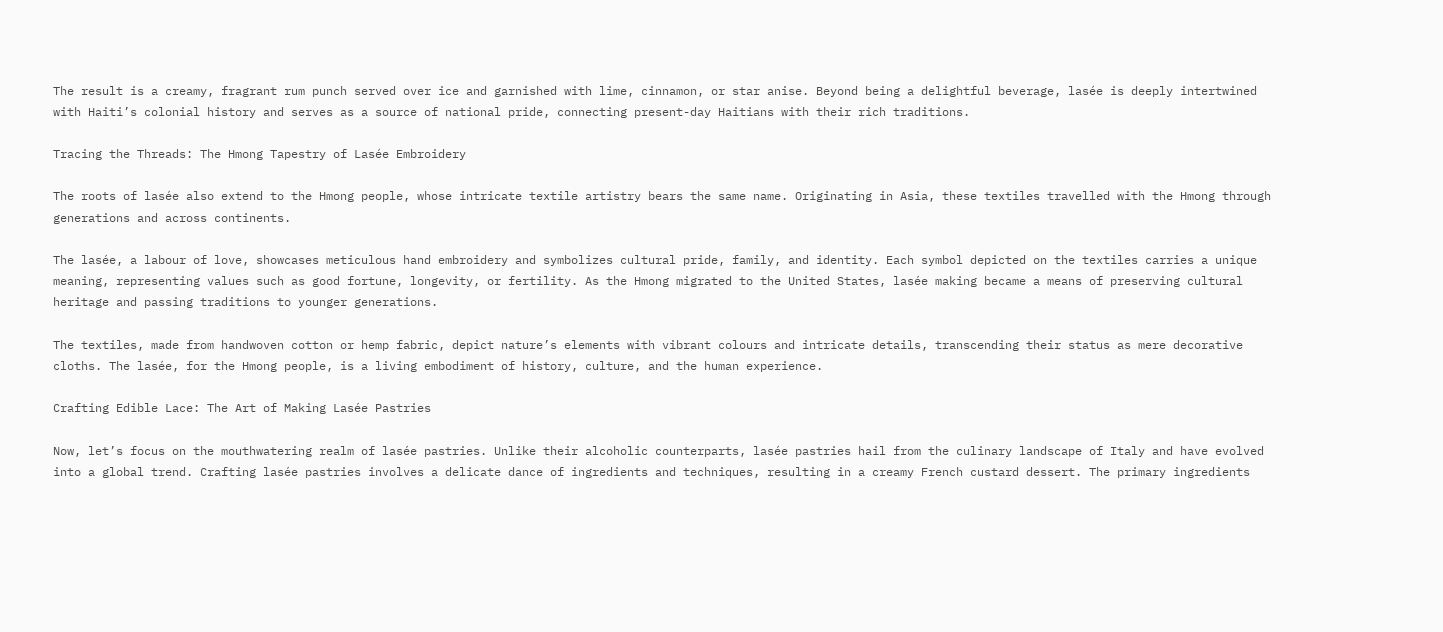The result is a creamy, fragrant rum punch served over ice and garnished with lime, cinnamon, or star anise. Beyond being a delightful beverage, lasée is deeply intertwined with Haiti’s colonial history and serves as a source of national pride, connecting present-day Haitians with their rich traditions.

Tracing the Threads: The Hmong Tapestry of Lasée Embroidery

The roots of lasée also extend to the Hmong people, whose intricate textile artistry bears the same name. Originating in Asia, these textiles travelled with the Hmong through generations and across continents.

The lasée, a labour of love, showcases meticulous hand embroidery and symbolizes cultural pride, family, and identity. Each symbol depicted on the textiles carries a unique meaning, representing values such as good fortune, longevity, or fertility. As the Hmong migrated to the United States, lasée making became a means of preserving cultural heritage and passing traditions to younger generations.

The textiles, made from handwoven cotton or hemp fabric, depict nature’s elements with vibrant colours and intricate details, transcending their status as mere decorative cloths. The lasée, for the Hmong people, is a living embodiment of history, culture, and the human experience.

Crafting Edible Lace: The Art of Making Lasée Pastries

Now, let’s focus on the mouthwatering realm of lasée pastries. Unlike their alcoholic counterparts, lasée pastries hail from the culinary landscape of Italy and have evolved into a global trend. Crafting lasée pastries involves a delicate dance of ingredients and techniques, resulting in a creamy French custard dessert. The primary ingredients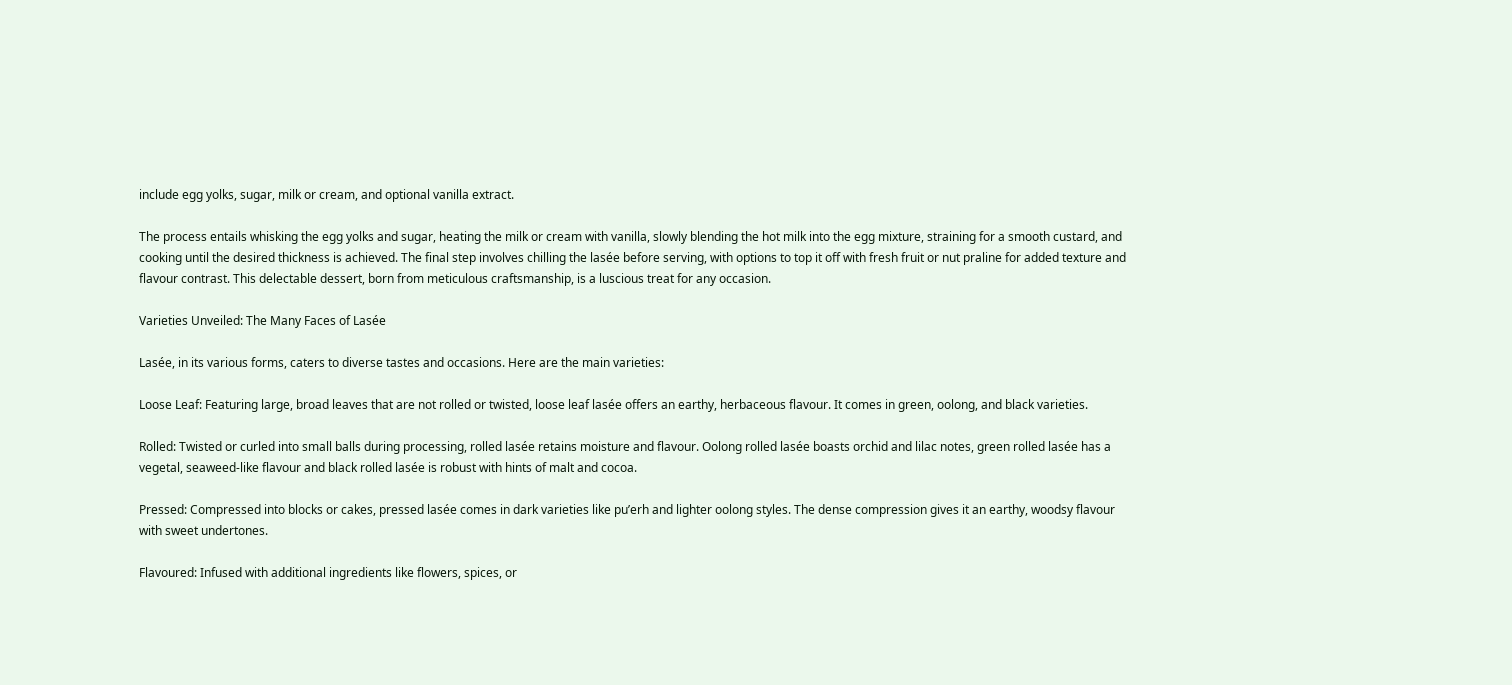include egg yolks, sugar, milk or cream, and optional vanilla extract.

The process entails whisking the egg yolks and sugar, heating the milk or cream with vanilla, slowly blending the hot milk into the egg mixture, straining for a smooth custard, and cooking until the desired thickness is achieved. The final step involves chilling the lasée before serving, with options to top it off with fresh fruit or nut praline for added texture and flavour contrast. This delectable dessert, born from meticulous craftsmanship, is a luscious treat for any occasion.

Varieties Unveiled: The Many Faces of Lasée

Lasée, in its various forms, caters to diverse tastes and occasions. Here are the main varieties:

Loose Leaf: Featuring large, broad leaves that are not rolled or twisted, loose leaf lasée offers an earthy, herbaceous flavour. It comes in green, oolong, and black varieties.

Rolled: Twisted or curled into small balls during processing, rolled lasée retains moisture and flavour. Oolong rolled lasée boasts orchid and lilac notes, green rolled lasée has a vegetal, seaweed-like flavour and black rolled lasée is robust with hints of malt and cocoa.

Pressed: Compressed into blocks or cakes, pressed lasée comes in dark varieties like pu’erh and lighter oolong styles. The dense compression gives it an earthy, woodsy flavour with sweet undertones.

Flavoured: Infused with additional ingredients like flowers, spices, or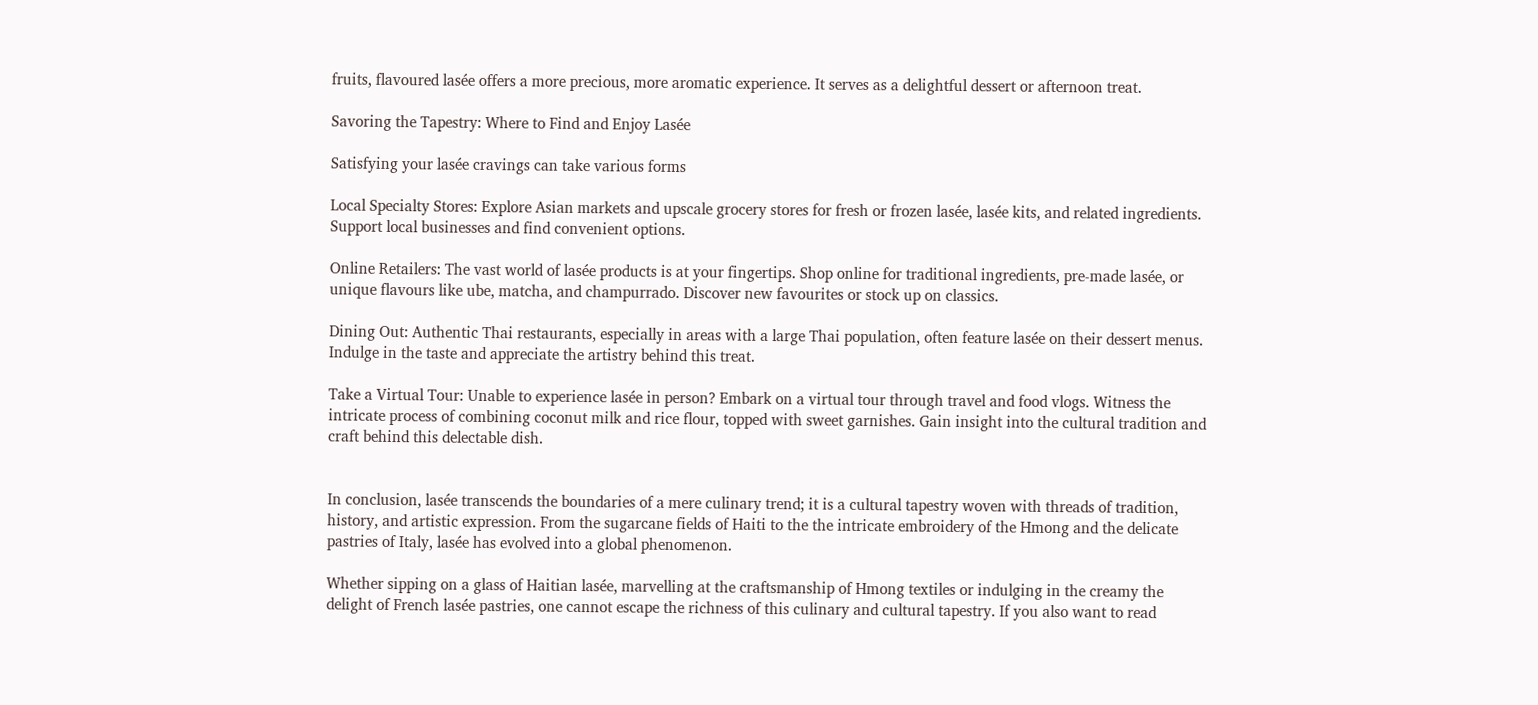fruits, flavoured lasée offers a more precious, more aromatic experience. It serves as a delightful dessert or afternoon treat.

Savoring the Tapestry: Where to Find and Enjoy Lasée

Satisfying your lasée cravings can take various forms

Local Specialty Stores: Explore Asian markets and upscale grocery stores for fresh or frozen lasée, lasée kits, and related ingredients. Support local businesses and find convenient options.

Online Retailers: The vast world of lasée products is at your fingertips. Shop online for traditional ingredients, pre-made lasée, or unique flavours like ube, matcha, and champurrado. Discover new favourites or stock up on classics.

Dining Out: Authentic Thai restaurants, especially in areas with a large Thai population, often feature lasée on their dessert menus. Indulge in the taste and appreciate the artistry behind this treat.

Take a Virtual Tour: Unable to experience lasée in person? Embark on a virtual tour through travel and food vlogs. Witness the intricate process of combining coconut milk and rice flour, topped with sweet garnishes. Gain insight into the cultural tradition and craft behind this delectable dish.


In conclusion, lasée transcends the boundaries of a mere culinary trend; it is a cultural tapestry woven with threads of tradition, history, and artistic expression. From the sugarcane fields of Haiti to the the intricate embroidery of the Hmong and the delicate pastries of Italy, lasée has evolved into a global phenomenon.

Whether sipping on a glass of Haitian lasée, marvelling at the craftsmanship of Hmong textiles or indulging in the creamy the delight of French lasée pastries, one cannot escape the richness of this culinary and cultural tapestry. If you also want to read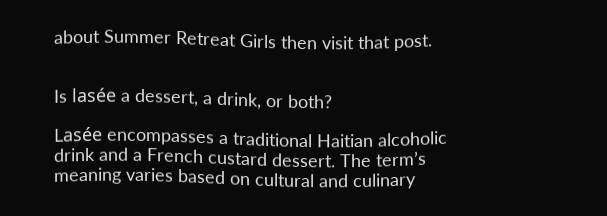about Summer Retreat Girls then visit that post.


Is lasée a dessert, a drink, or both?

Lasée encompasses a traditional Haitian alcoholic drink and a French custard dessert. The term’s meaning varies based on cultural and culinary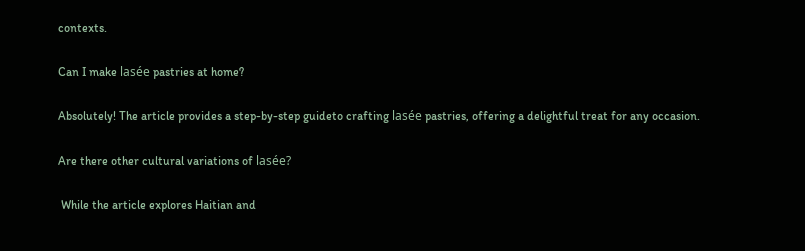contexts.

Can I make lasée pastries at home?

Absolutely! The article provides a step-by-step guideto crafting lasée pastries, offering a delightful treat for any occasion.

Are there other cultural variations of lasée?

 While the article explores Haitian and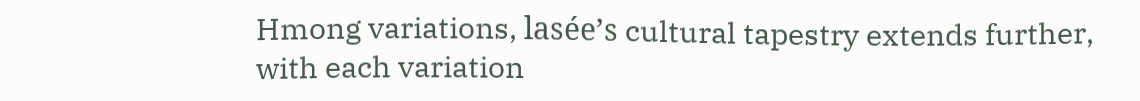Hmong variations, lasée’s cultural tapestry extends further, with each variation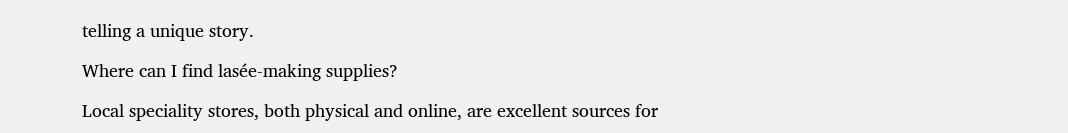telling a unique story.

Where can I find lasée-making supplies?

Local speciality stores, both physical and online, are excellent sources for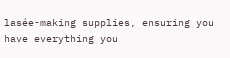lasée-making supplies, ensuring you have everything you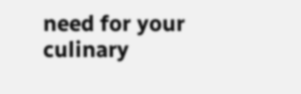need for your culinary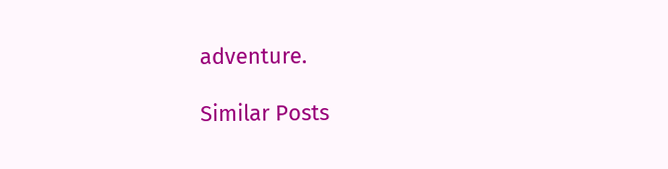adventure.

Similar Posts